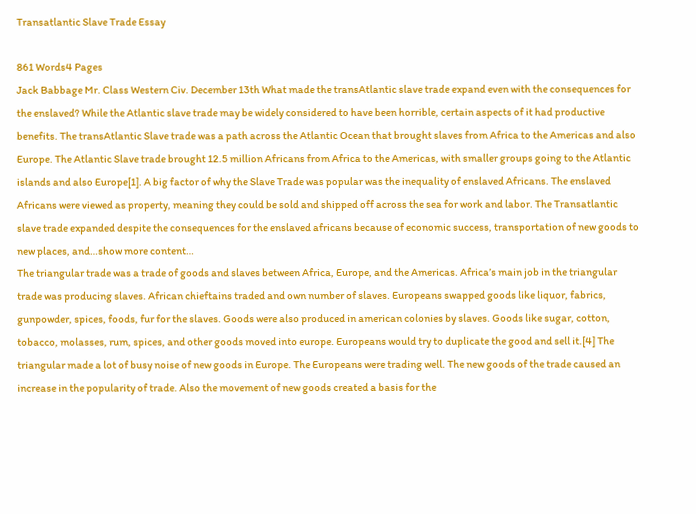Transatlantic Slave Trade Essay

861 Words4 Pages
Jack Babbage Mr. Class Western Civ. December 13th What made the transAtlantic slave trade expand even with the consequences for the enslaved? While the Atlantic slave trade may be widely considered to have been horrible, certain aspects of it had productive benefits. The transAtlantic Slave trade was a path across the Atlantic Ocean that brought slaves from Africa to the Americas and also Europe. The Atlantic Slave trade brought 12.5 million Africans from Africa to the Americas, with smaller groups going to the Atlantic islands and also Europe[1]. A big factor of why the Slave Trade was popular was the inequality of enslaved Africans. The enslaved Africans were viewed as property, meaning they could be sold and shipped off across the sea for work and labor. The Transatlantic slave trade expanded despite the consequences for the enslaved africans because of economic success, transportation of new goods to new places, and…show more content…
The triangular trade was a trade of goods and slaves between Africa, Europe, and the Americas. Africa’s main job in the triangular trade was producing slaves. African chieftains traded and own number of slaves. Europeans swapped goods like liquor, fabrics, gunpowder, spices, foods, fur for the slaves. Goods were also produced in american colonies by slaves. Goods like sugar, cotton, tobacco, molasses, rum, spices, and other goods moved into europe. Europeans would try to duplicate the good and sell it.[4] The triangular made a lot of busy noise of new goods in Europe. The Europeans were trading well. The new goods of the trade caused an increase in the popularity of trade. Also the movement of new goods created a basis for the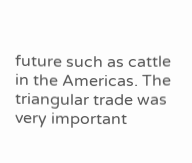future such as cattle in the Americas. The triangular trade was very important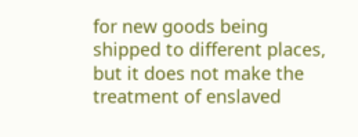for new goods being shipped to different places, but it does not make the treatment of enslaved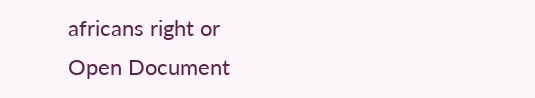africans right or
Open Document